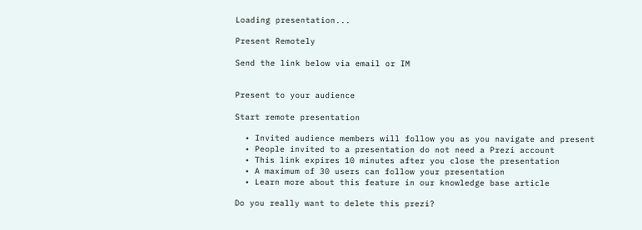Loading presentation...

Present Remotely

Send the link below via email or IM


Present to your audience

Start remote presentation

  • Invited audience members will follow you as you navigate and present
  • People invited to a presentation do not need a Prezi account
  • This link expires 10 minutes after you close the presentation
  • A maximum of 30 users can follow your presentation
  • Learn more about this feature in our knowledge base article

Do you really want to delete this prezi?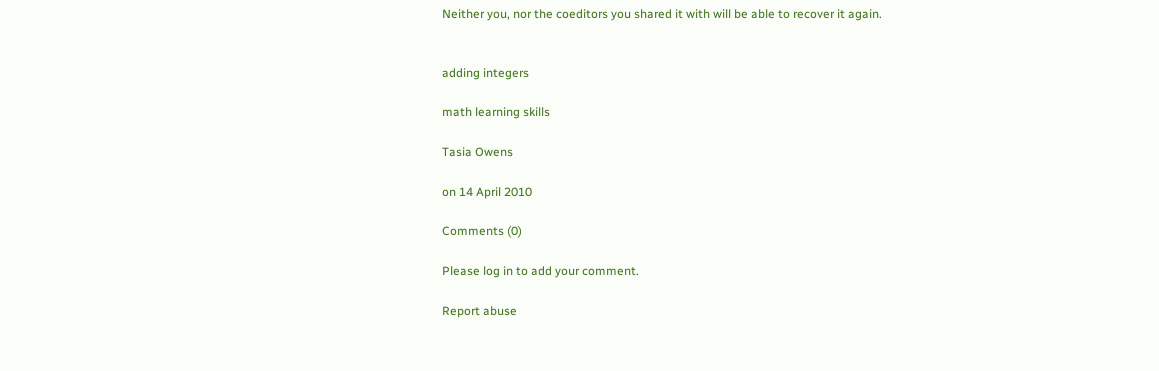Neither you, nor the coeditors you shared it with will be able to recover it again.


adding integers

math learning skills

Tasia Owens

on 14 April 2010

Comments (0)

Please log in to add your comment.

Report abuse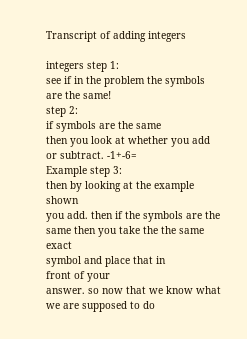Transcript of adding integers

integers step 1:
see if in the problem the symbols are the same!
step 2:
if symbols are the same
then you look at whether you add or subtract. -1+-6=
Example step 3:
then by looking at the example shown
you add. then if the symbols are the
same then you take the the same exact
symbol and place that in
front of your
answer. so now that we know what we are supposed to do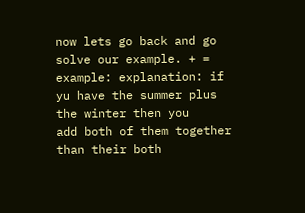now lets go back and go solve our example. + = example: explanation: if yu have the summer plus the winter then you
add both of them together than their both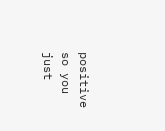positive so you just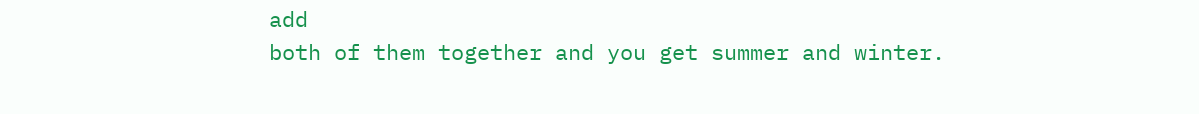add
both of them together and you get summer and winter.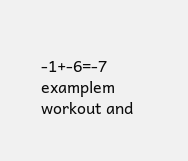-1+-6=-7 examplem workout and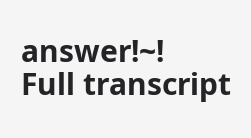answer!~!
Full transcript